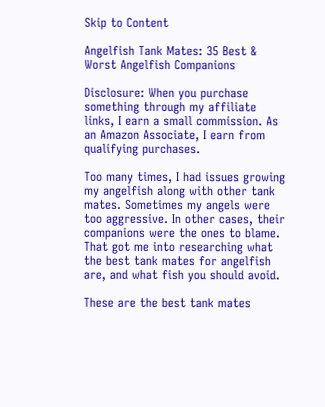Skip to Content

Angelfish Tank Mates: 35 Best & Worst Angelfish Companions

Disclosure: When you purchase something through my affiliate links, I earn a small commission. As an Amazon Associate, I earn from qualifying purchases.

Too many times, I had issues growing my angelfish along with other tank mates. Sometimes my angels were too aggressive. In other cases, their companions were the ones to blame. That got me into researching what the best tank mates for angelfish are, and what fish you should avoid.

These are the best tank mates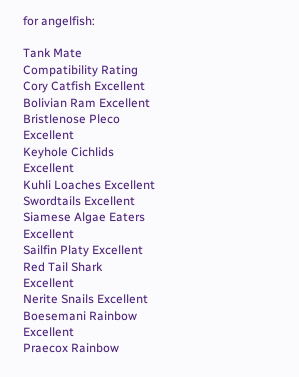for angelfish:

Tank Mate Compatibility Rating
Cory Catfish Excellent
Bolivian Ram Excellent
Bristlenose Pleco Excellent
Keyhole Cichlids Excellent
Kuhli Loaches Excellent
Swordtails Excellent
Siamese Algae Eaters Excellent
Sailfin Platy Excellent
Red Tail Shark Excellent
Nerite Snails Excellent
Boesemani Rainbow Excellent
Praecox Rainbow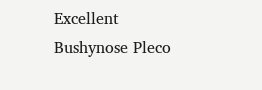Excellent
Bushynose Pleco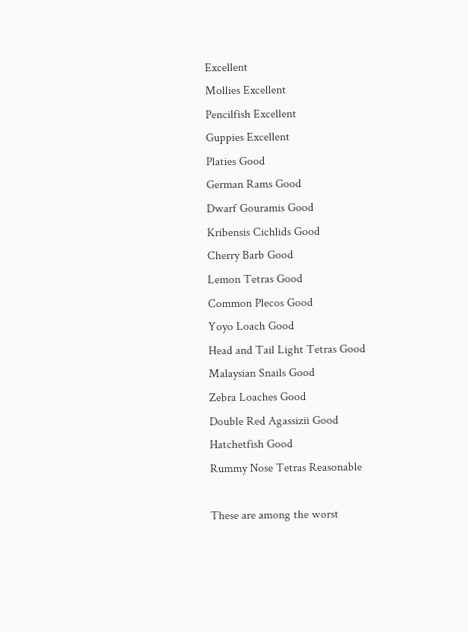Excellent
Mollies Excellent
Pencilfish Excellent
Guppies Excellent
Platies Good
German Rams Good
Dwarf Gouramis Good
Kribensis Cichlids Good
Cherry Barb Good
Lemon Tetras Good
Common Plecos Good
Yoyo Loach Good
Head and Tail Light Tetras Good
Malaysian Snails Good
Zebra Loaches Good
Double Red Agassizii Good
Hatchetfish Good
Rummy Nose Tetras Reasonable

These are among the worst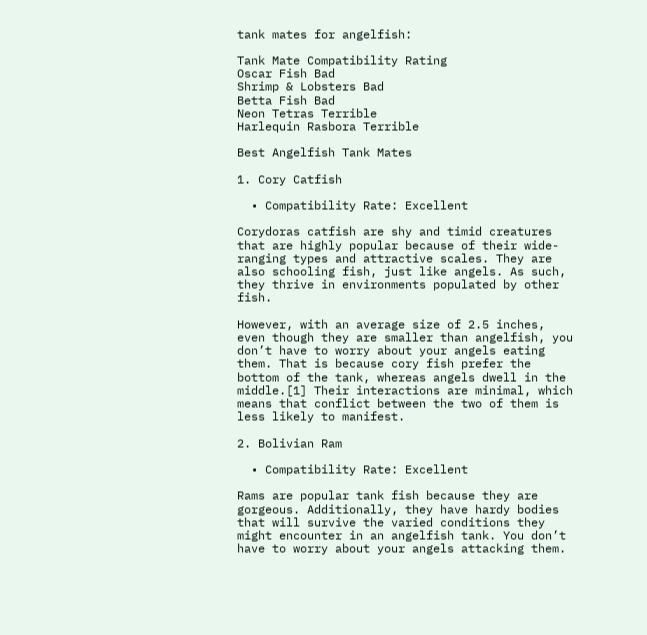tank mates for angelfish:

Tank Mate Compatibility Rating
Oscar Fish Bad
Shrimp & Lobsters Bad
Betta Fish Bad
Neon Tetras Terrible
Harlequin Rasbora Terrible

Best Angelfish Tank Mates

1. Cory Catfish

  • Compatibility Rate: Excellent

Corydoras catfish are shy and timid creatures that are highly popular because of their wide-ranging types and attractive scales. They are also schooling fish, just like angels. As such, they thrive in environments populated by other fish.

However, with an average size of 2.5 inches, even though they are smaller than angelfish, you don’t have to worry about your angels eating them. That is because cory fish prefer the bottom of the tank, whereas angels dwell in the middle.[1] Their interactions are minimal, which means that conflict between the two of them is less likely to manifest.

2. Bolivian Ram

  • Compatibility Rate: Excellent

Rams are popular tank fish because they are gorgeous. Additionally, they have hardy bodies that will survive the varied conditions they might encounter in an angelfish tank. You don’t have to worry about your angels attacking them.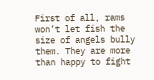First of all, rams won’t let fish the size of angels bully them. They are more than happy to fight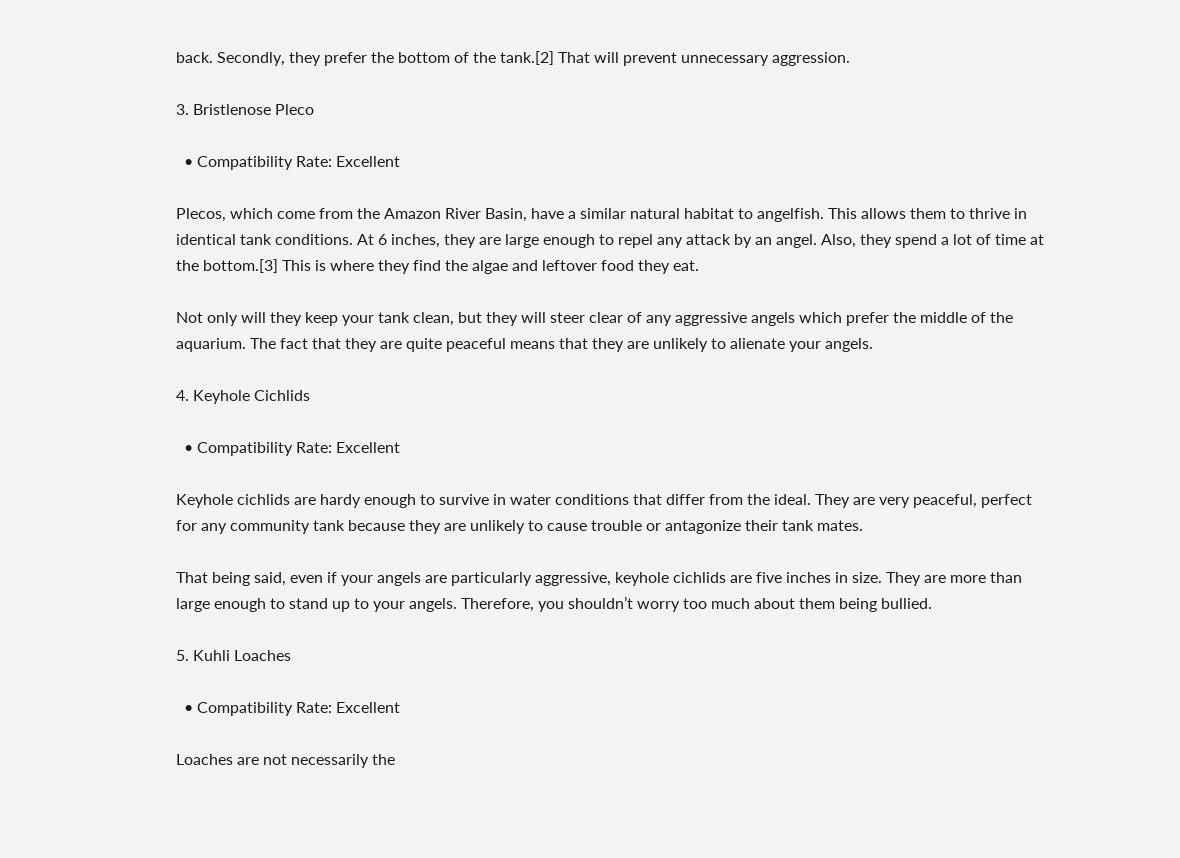back. Secondly, they prefer the bottom of the tank.[2] That will prevent unnecessary aggression.

3. Bristlenose Pleco

  • Compatibility Rate: Excellent

Plecos, which come from the Amazon River Basin, have a similar natural habitat to angelfish. This allows them to thrive in identical tank conditions. At 6 inches, they are large enough to repel any attack by an angel. Also, they spend a lot of time at the bottom.[3] This is where they find the algae and leftover food they eat.

Not only will they keep your tank clean, but they will steer clear of any aggressive angels which prefer the middle of the aquarium. The fact that they are quite peaceful means that they are unlikely to alienate your angels.

4. Keyhole Cichlids

  • Compatibility Rate: Excellent

Keyhole cichlids are hardy enough to survive in water conditions that differ from the ideal. They are very peaceful, perfect for any community tank because they are unlikely to cause trouble or antagonize their tank mates.

That being said, even if your angels are particularly aggressive, keyhole cichlids are five inches in size. They are more than large enough to stand up to your angels. Therefore, you shouldn’t worry too much about them being bullied.

5. Kuhli Loaches

  • Compatibility Rate: Excellent

Loaches are not necessarily the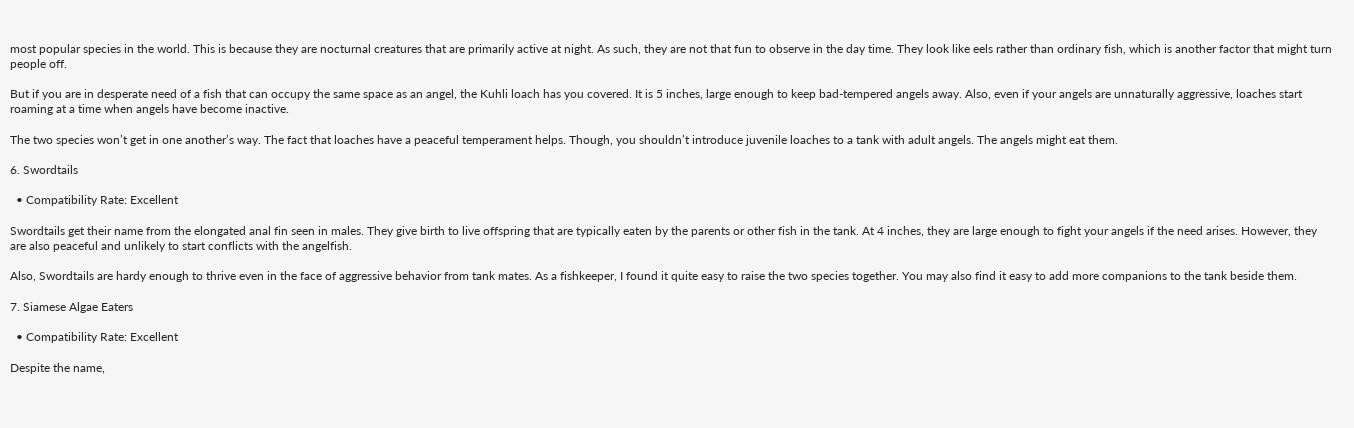most popular species in the world. This is because they are nocturnal creatures that are primarily active at night. As such, they are not that fun to observe in the day time. They look like eels rather than ordinary fish, which is another factor that might turn people off.

But if you are in desperate need of a fish that can occupy the same space as an angel, the Kuhli loach has you covered. It is 5 inches, large enough to keep bad-tempered angels away. Also, even if your angels are unnaturally aggressive, loaches start roaming at a time when angels have become inactive.

The two species won’t get in one another’s way. The fact that loaches have a peaceful temperament helps. Though, you shouldn’t introduce juvenile loaches to a tank with adult angels. The angels might eat them.

6. Swordtails

  • Compatibility Rate: Excellent

Swordtails get their name from the elongated anal fin seen in males. They give birth to live offspring that are typically eaten by the parents or other fish in the tank. At 4 inches, they are large enough to fight your angels if the need arises. However, they are also peaceful and unlikely to start conflicts with the angelfish.

Also, Swordtails are hardy enough to thrive even in the face of aggressive behavior from tank mates. As a fishkeeper, I found it quite easy to raise the two species together. You may also find it easy to add more companions to the tank beside them.

7. Siamese Algae Eaters

  • Compatibility Rate: Excellent

Despite the name,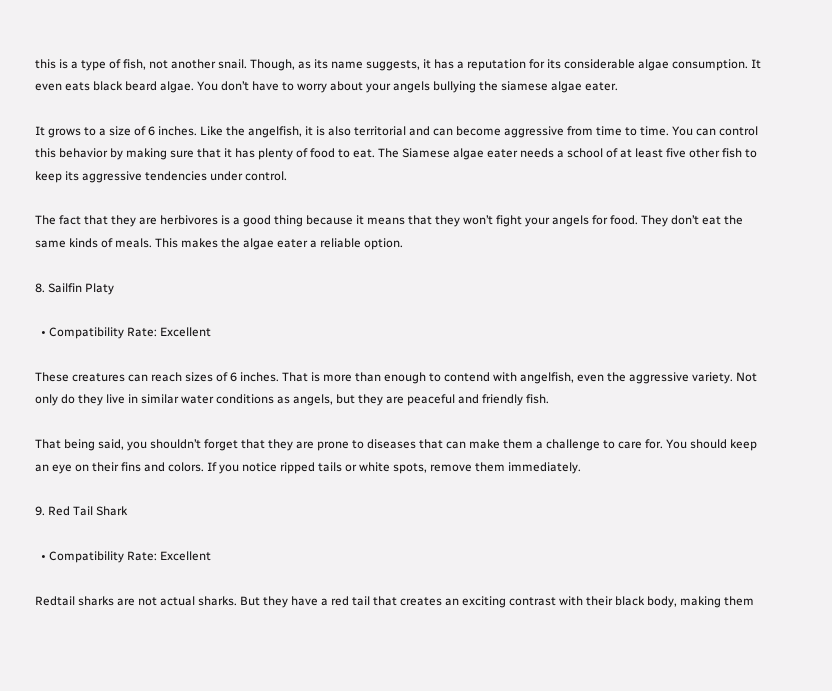this is a type of fish, not another snail. Though, as its name suggests, it has a reputation for its considerable algae consumption. It even eats black beard algae. You don’t have to worry about your angels bullying the siamese algae eater.

It grows to a size of 6 inches. Like the angelfish, it is also territorial and can become aggressive from time to time. You can control this behavior by making sure that it has plenty of food to eat. The Siamese algae eater needs a school of at least five other fish to keep its aggressive tendencies under control.

The fact that they are herbivores is a good thing because it means that they won’t fight your angels for food. They don’t eat the same kinds of meals. This makes the algae eater a reliable option.

8. Sailfin Platy

  • Compatibility Rate: Excellent

These creatures can reach sizes of 6 inches. That is more than enough to contend with angelfish, even the aggressive variety. Not only do they live in similar water conditions as angels, but they are peaceful and friendly fish.

That being said, you shouldn’t forget that they are prone to diseases that can make them a challenge to care for. You should keep an eye on their fins and colors. If you notice ripped tails or white spots, remove them immediately.

9. Red Tail Shark

  • Compatibility Rate: Excellent

Redtail sharks are not actual sharks. But they have a red tail that creates an exciting contrast with their black body, making them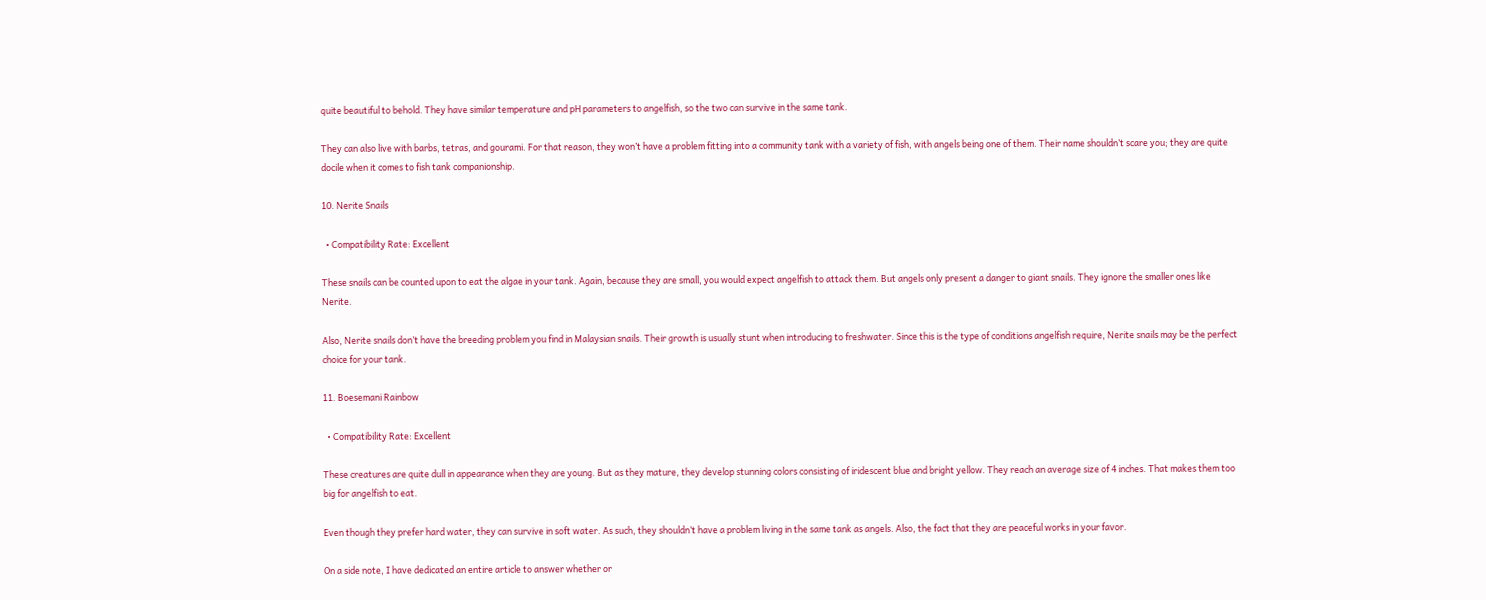quite beautiful to behold. They have similar temperature and pH parameters to angelfish, so the two can survive in the same tank.

They can also live with barbs, tetras, and gourami. For that reason, they won’t have a problem fitting into a community tank with a variety of fish, with angels being one of them. Their name shouldn’t scare you; they are quite docile when it comes to fish tank companionship.

10. Nerite Snails

  • Compatibility Rate: Excellent

These snails can be counted upon to eat the algae in your tank. Again, because they are small, you would expect angelfish to attack them. But angels only present a danger to giant snails. They ignore the smaller ones like Nerite.

Also, Nerite snails don’t have the breeding problem you find in Malaysian snails. Their growth is usually stunt when introducing to freshwater. Since this is the type of conditions angelfish require, Nerite snails may be the perfect choice for your tank.

11. Boesemani Rainbow

  • Compatibility Rate: Excellent

These creatures are quite dull in appearance when they are young. But as they mature, they develop stunning colors consisting of iridescent blue and bright yellow. They reach an average size of 4 inches. That makes them too big for angelfish to eat.

Even though they prefer hard water, they can survive in soft water. As such, they shouldn’t have a problem living in the same tank as angels. Also, the fact that they are peaceful works in your favor.

On a side note, I have dedicated an entire article to answer whether or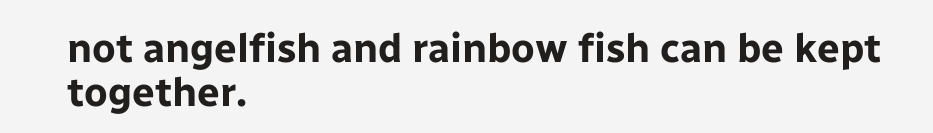not angelfish and rainbow fish can be kept together.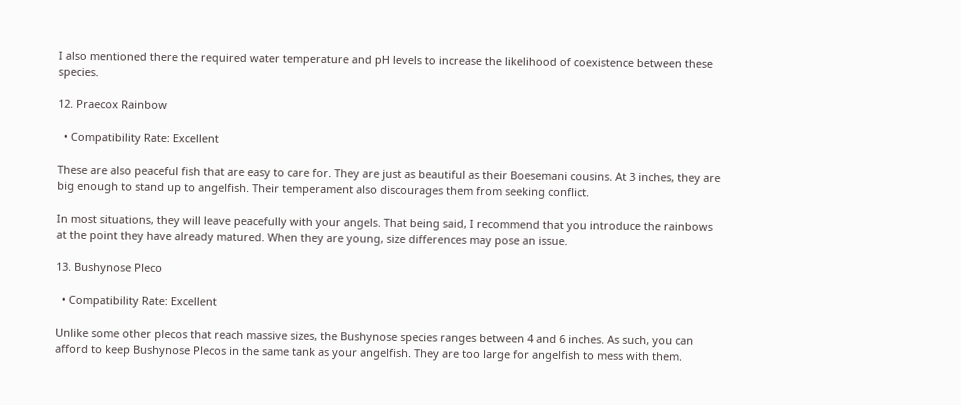I also mentioned there the required water temperature and pH levels to increase the likelihood of coexistence between these species.

12. Praecox Rainbow

  • Compatibility Rate: Excellent

These are also peaceful fish that are easy to care for. They are just as beautiful as their Boesemani cousins. At 3 inches, they are big enough to stand up to angelfish. Their temperament also discourages them from seeking conflict.

In most situations, they will leave peacefully with your angels. That being said, I recommend that you introduce the rainbows at the point they have already matured. When they are young, size differences may pose an issue.

13. Bushynose Pleco

  • Compatibility Rate: Excellent

Unlike some other plecos that reach massive sizes, the Bushynose species ranges between 4 and 6 inches. As such, you can afford to keep Bushynose Plecos in the same tank as your angelfish. They are too large for angelfish to mess with them.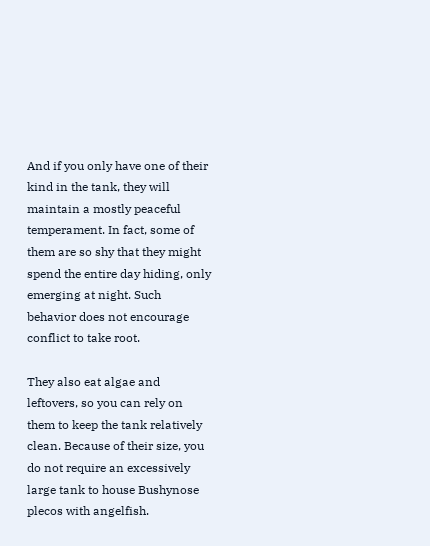And if you only have one of their kind in the tank, they will maintain a mostly peaceful temperament. In fact, some of them are so shy that they might spend the entire day hiding, only emerging at night. Such behavior does not encourage conflict to take root.

They also eat algae and leftovers, so you can rely on them to keep the tank relatively clean. Because of their size, you do not require an excessively large tank to house Bushynose plecos with angelfish.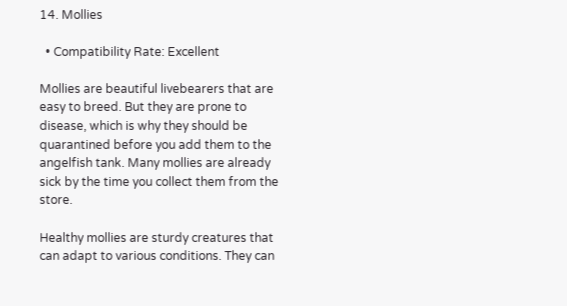14. Mollies

  • Compatibility Rate: Excellent

Mollies are beautiful livebearers that are easy to breed. But they are prone to disease, which is why they should be quarantined before you add them to the angelfish tank. Many mollies are already sick by the time you collect them from the store.

Healthy mollies are sturdy creatures that can adapt to various conditions. They can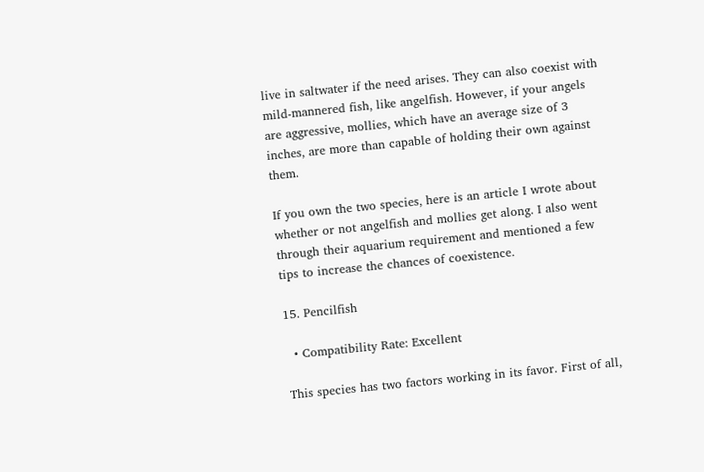live in saltwater if the need arises. They can also coexist with mild-mannered fish, like angelfish. However, if your angels are aggressive, mollies, which have an average size of 3 inches, are more than capable of holding their own against them.

If you own the two species, here is an article I wrote about whether or not angelfish and mollies get along. I also went through their aquarium requirement and mentioned a few tips to increase the chances of coexistence.

15. Pencilfish

  • Compatibility Rate: Excellent

This species has two factors working in its favor. First of all,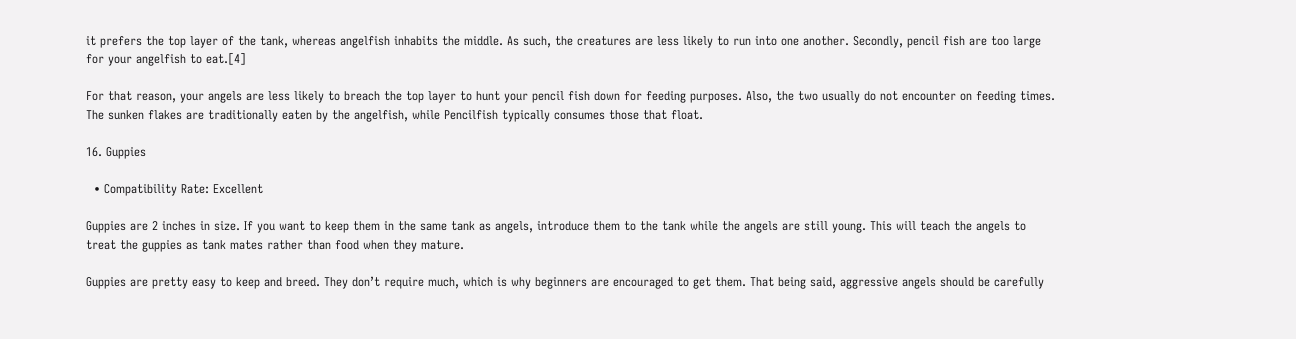it prefers the top layer of the tank, whereas angelfish inhabits the middle. As such, the creatures are less likely to run into one another. Secondly, pencil fish are too large for your angelfish to eat.[4]

For that reason, your angels are less likely to breach the top layer to hunt your pencil fish down for feeding purposes. Also, the two usually do not encounter on feeding times. The sunken flakes are traditionally eaten by the angelfish, while Pencilfish typically consumes those that float.

16. Guppies

  • Compatibility Rate: Excellent

Guppies are 2 inches in size. If you want to keep them in the same tank as angels, introduce them to the tank while the angels are still young. This will teach the angels to treat the guppies as tank mates rather than food when they mature.

Guppies are pretty easy to keep and breed. They don’t require much, which is why beginners are encouraged to get them. That being said, aggressive angels should be carefully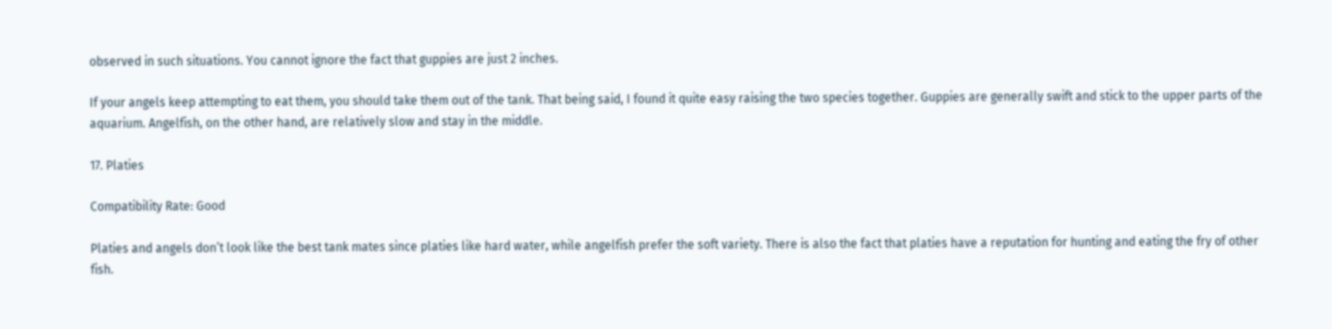observed in such situations. You cannot ignore the fact that guppies are just 2 inches.

If your angels keep attempting to eat them, you should take them out of the tank. That being said, I found it quite easy raising the two species together. Guppies are generally swift and stick to the upper parts of the aquarium. Angelfish, on the other hand, are relatively slow and stay in the middle.

17. Platies

Compatibility Rate: Good

Platies and angels don’t look like the best tank mates since platies like hard water, while angelfish prefer the soft variety. There is also the fact that platies have a reputation for hunting and eating the fry of other fish.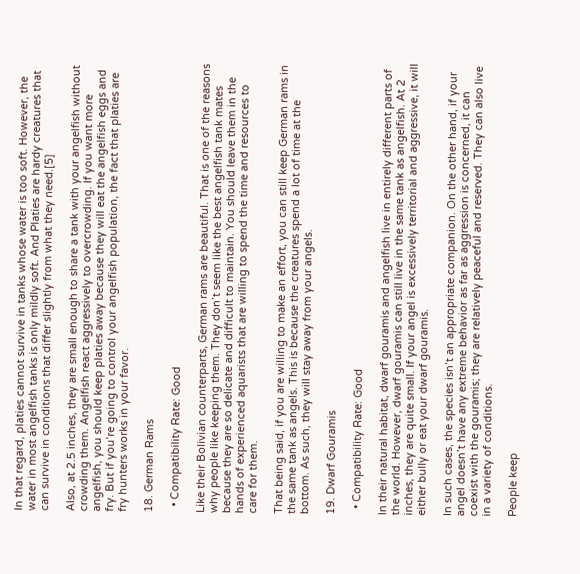In that regard, platies cannot survive in tanks whose water is too soft. However, the water in most angelfish tanks is only mildly soft. And Platies are hardy creatures that can survive in conditions that differ slightly from what they need.[5]

Also, at 2.5 inches, they are small enough to share a tank with your angelfish without crowding them. Angelfish react aggressively to overcrowding. If you want more angelfish, you should keep platies away because they will eat the angelfish eggs and fry. But if you’re going to control your angelfish population, the fact that platies are fry hunters works in your favor.

18. German Rams

  • Compatibility Rate: Good

Like their Bolivian counterparts, German rams are beautiful. That is one of the reasons why people like keeping them. They don’t seem like the best angelfish tank mates because they are so delicate and difficult to maintain. You should leave them in the hands of experienced aquarists that are willing to spend the time and resources to care for them.

That being said, if you are willing to make an effort, you can still keep German rams in the same tank as angels. This is because the creatures spend a lot of time at the bottom. As such, they will stay away from your angels.

19. Dwarf Gouramis

  • Compatibility Rate: Good

In their natural habitat, dwarf gouramis and angelfish live in entirely different parts of the world. However, dwarf gouramis can still live in the same tank as angelfish. At 2 inches, they are quite small. If your angel is excessively territorial and aggressive, it will either bully or eat your dwarf gouramis.

In such cases, the species isn’t an appropriate companion. On the other hand, if your angel doesn’t have any extreme behavior as far as aggression is concerned, it can coexist with the gouramis; they are relatively peaceful and reserved. They can also live in a variety of conditions.

People keep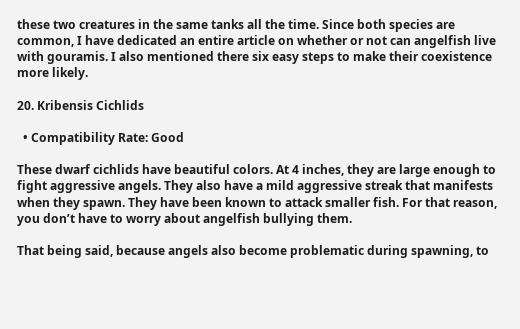these two creatures in the same tanks all the time. Since both species are common, I have dedicated an entire article on whether or not can angelfish live with gouramis. I also mentioned there six easy steps to make their coexistence more likely.

20. Kribensis Cichlids

  • Compatibility Rate: Good

These dwarf cichlids have beautiful colors. At 4 inches, they are large enough to fight aggressive angels. They also have a mild aggressive streak that manifests when they spawn. They have been known to attack smaller fish. For that reason, you don’t have to worry about angelfish bullying them.

That being said, because angels also become problematic during spawning, to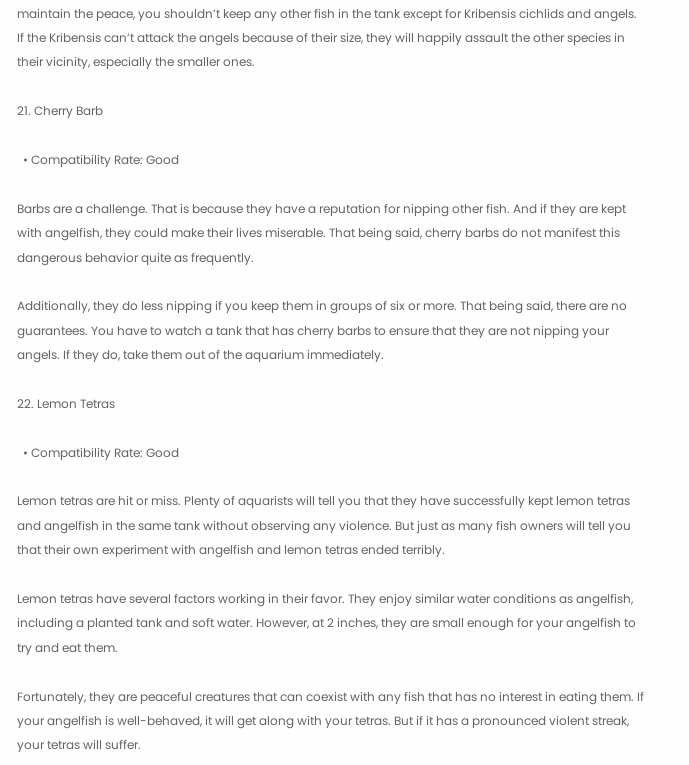maintain the peace, you shouldn’t keep any other fish in the tank except for Kribensis cichlids and angels. If the Kribensis can’t attack the angels because of their size, they will happily assault the other species in their vicinity, especially the smaller ones.

21. Cherry Barb

  • Compatibility Rate: Good

Barbs are a challenge. That is because they have a reputation for nipping other fish. And if they are kept with angelfish, they could make their lives miserable. That being said, cherry barbs do not manifest this dangerous behavior quite as frequently.

Additionally, they do less nipping if you keep them in groups of six or more. That being said, there are no guarantees. You have to watch a tank that has cherry barbs to ensure that they are not nipping your angels. If they do, take them out of the aquarium immediately.

22. Lemon Tetras

  • Compatibility Rate: Good

Lemon tetras are hit or miss. Plenty of aquarists will tell you that they have successfully kept lemon tetras and angelfish in the same tank without observing any violence. But just as many fish owners will tell you that their own experiment with angelfish and lemon tetras ended terribly.

Lemon tetras have several factors working in their favor. They enjoy similar water conditions as angelfish, including a planted tank and soft water. However, at 2 inches, they are small enough for your angelfish to try and eat them.

Fortunately, they are peaceful creatures that can coexist with any fish that has no interest in eating them. If your angelfish is well-behaved, it will get along with your tetras. But if it has a pronounced violent streak, your tetras will suffer.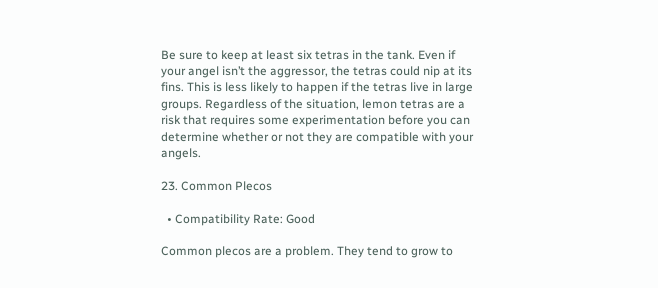Be sure to keep at least six tetras in the tank. Even if your angel isn’t the aggressor, the tetras could nip at its fins. This is less likely to happen if the tetras live in large groups. Regardless of the situation, lemon tetras are a risk that requires some experimentation before you can determine whether or not they are compatible with your angels.

23. Common Plecos

  • Compatibility Rate: Good

Common plecos are a problem. They tend to grow to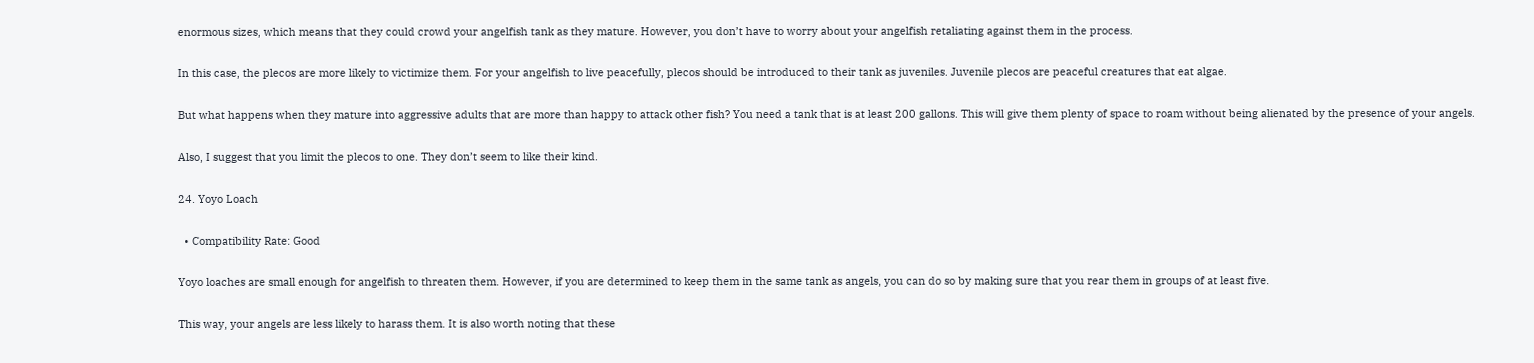enormous sizes, which means that they could crowd your angelfish tank as they mature. However, you don’t have to worry about your angelfish retaliating against them in the process.

In this case, the plecos are more likely to victimize them. For your angelfish to live peacefully, plecos should be introduced to their tank as juveniles. Juvenile plecos are peaceful creatures that eat algae.

But what happens when they mature into aggressive adults that are more than happy to attack other fish? You need a tank that is at least 200 gallons. This will give them plenty of space to roam without being alienated by the presence of your angels.

Also, I suggest that you limit the plecos to one. They don’t seem to like their kind.

24. Yoyo Loach

  • Compatibility Rate: Good

Yoyo loaches are small enough for angelfish to threaten them. However, if you are determined to keep them in the same tank as angels, you can do so by making sure that you rear them in groups of at least five.

This way, your angels are less likely to harass them. It is also worth noting that these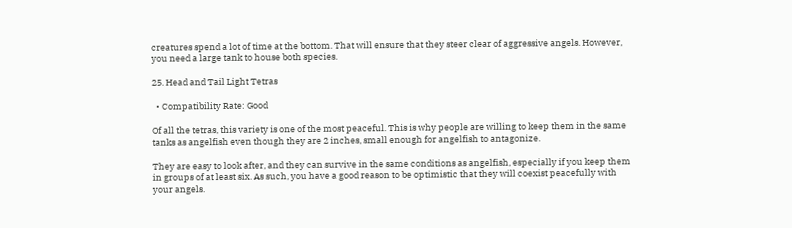creatures spend a lot of time at the bottom. That will ensure that they steer clear of aggressive angels. However, you need a large tank to house both species.

25. Head and Tail Light Tetras

  • Compatibility Rate: Good

Of all the tetras, this variety is one of the most peaceful. This is why people are willing to keep them in the same tanks as angelfish even though they are 2 inches, small enough for angelfish to antagonize.

They are easy to look after, and they can survive in the same conditions as angelfish, especially if you keep them in groups of at least six. As such, you have a good reason to be optimistic that they will coexist peacefully with your angels.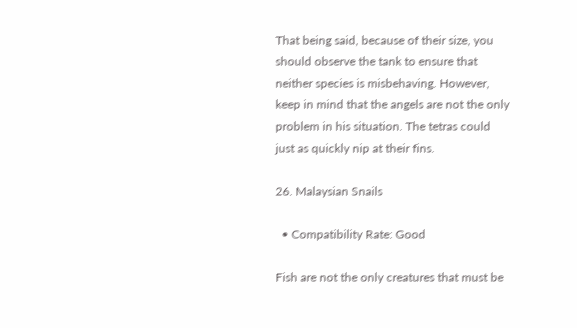That being said, because of their size, you should observe the tank to ensure that neither species is misbehaving. However, keep in mind that the angels are not the only problem in his situation. The tetras could just as quickly nip at their fins.

26. Malaysian Snails

  • Compatibility Rate: Good

Fish are not the only creatures that must be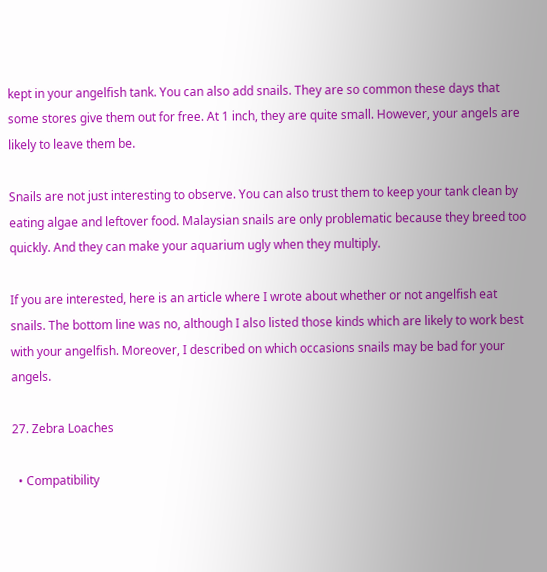kept in your angelfish tank. You can also add snails. They are so common these days that some stores give them out for free. At 1 inch, they are quite small. However, your angels are likely to leave them be.

Snails are not just interesting to observe. You can also trust them to keep your tank clean by eating algae and leftover food. Malaysian snails are only problematic because they breed too quickly. And they can make your aquarium ugly when they multiply.

If you are interested, here is an article where I wrote about whether or not angelfish eat snails. The bottom line was no, although I also listed those kinds which are likely to work best with your angelfish. Moreover, I described on which occasions snails may be bad for your angels.

27. Zebra Loaches

  • Compatibility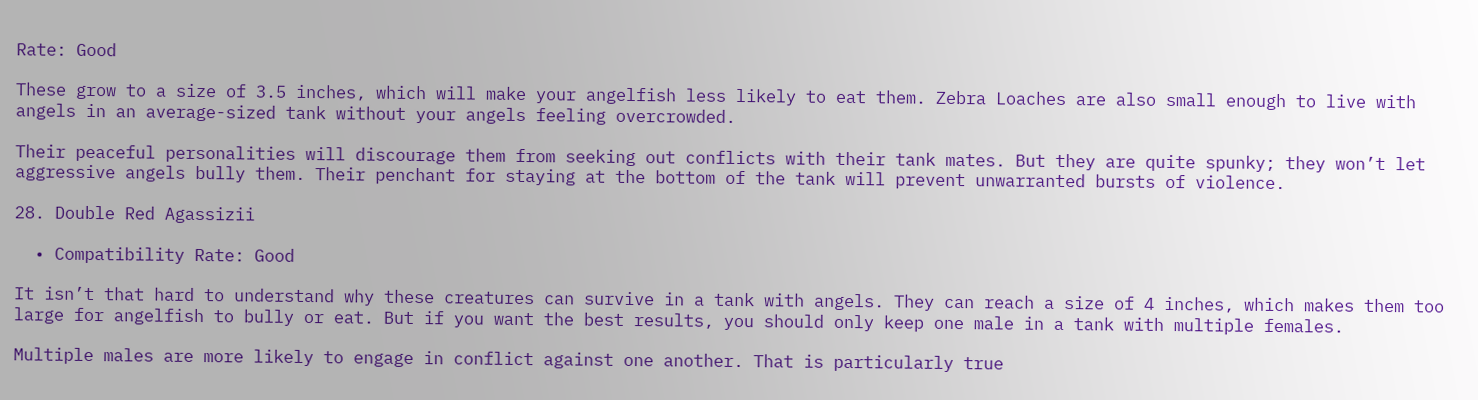Rate: Good

These grow to a size of 3.5 inches, which will make your angelfish less likely to eat them. Zebra Loaches are also small enough to live with angels in an average-sized tank without your angels feeling overcrowded.

Their peaceful personalities will discourage them from seeking out conflicts with their tank mates. But they are quite spunky; they won’t let aggressive angels bully them. Their penchant for staying at the bottom of the tank will prevent unwarranted bursts of violence.

28. Double Red Agassizii

  • Compatibility Rate: Good

It isn’t that hard to understand why these creatures can survive in a tank with angels. They can reach a size of 4 inches, which makes them too large for angelfish to bully or eat. But if you want the best results, you should only keep one male in a tank with multiple females.

Multiple males are more likely to engage in conflict against one another. That is particularly true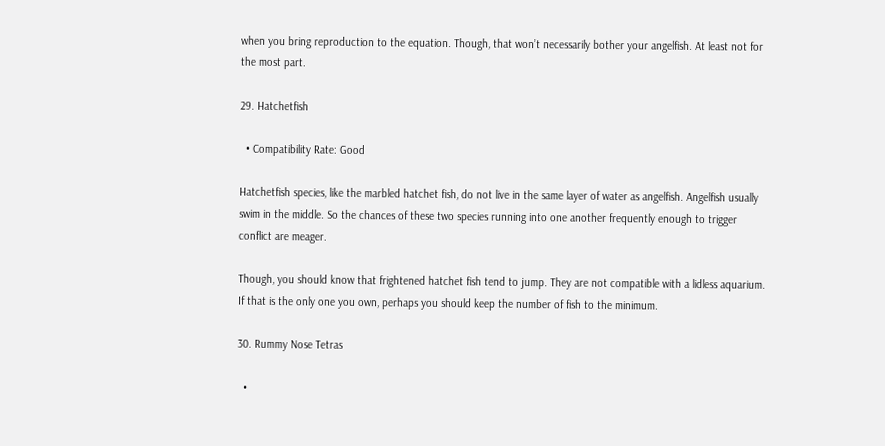when you bring reproduction to the equation. Though, that won’t necessarily bother your angelfish. At least not for the most part.

29. Hatchetfish

  • Compatibility Rate: Good

Hatchetfish species, like the marbled hatchet fish, do not live in the same layer of water as angelfish. Angelfish usually swim in the middle. So the chances of these two species running into one another frequently enough to trigger conflict are meager.

Though, you should know that frightened hatchet fish tend to jump. They are not compatible with a lidless aquarium. If that is the only one you own, perhaps you should keep the number of fish to the minimum.

30. Rummy Nose Tetras

  •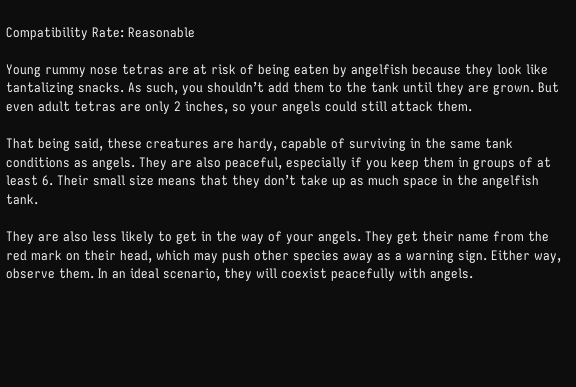Compatibility Rate: Reasonable

Young rummy nose tetras are at risk of being eaten by angelfish because they look like tantalizing snacks. As such, you shouldn’t add them to the tank until they are grown. But even adult tetras are only 2 inches, so your angels could still attack them.

That being said, these creatures are hardy, capable of surviving in the same tank conditions as angels. They are also peaceful, especially if you keep them in groups of at least 6. Their small size means that they don’t take up as much space in the angelfish tank.

They are also less likely to get in the way of your angels. They get their name from the red mark on their head, which may push other species away as a warning sign. Either way, observe them. In an ideal scenario, they will coexist peacefully with angels.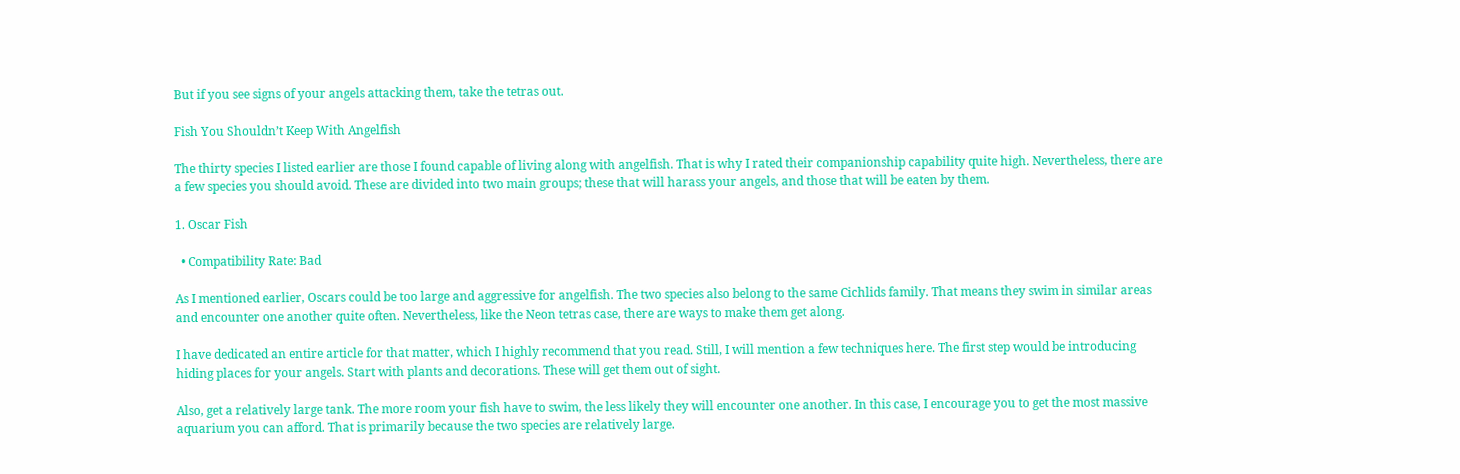But if you see signs of your angels attacking them, take the tetras out.

Fish You Shouldn’t Keep With Angelfish

The thirty species I listed earlier are those I found capable of living along with angelfish. That is why I rated their companionship capability quite high. Nevertheless, there are a few species you should avoid. These are divided into two main groups; these that will harass your angels, and those that will be eaten by them.

1. Oscar Fish

  • Compatibility Rate: Bad

As I mentioned earlier, Oscars could be too large and aggressive for angelfish. The two species also belong to the same Cichlids family. That means they swim in similar areas and encounter one another quite often. Nevertheless, like the Neon tetras case, there are ways to make them get along.

I have dedicated an entire article for that matter, which I highly recommend that you read. Still, I will mention a few techniques here. The first step would be introducing hiding places for your angels. Start with plants and decorations. These will get them out of sight.

Also, get a relatively large tank. The more room your fish have to swim, the less likely they will encounter one another. In this case, I encourage you to get the most massive aquarium you can afford. That is primarily because the two species are relatively large.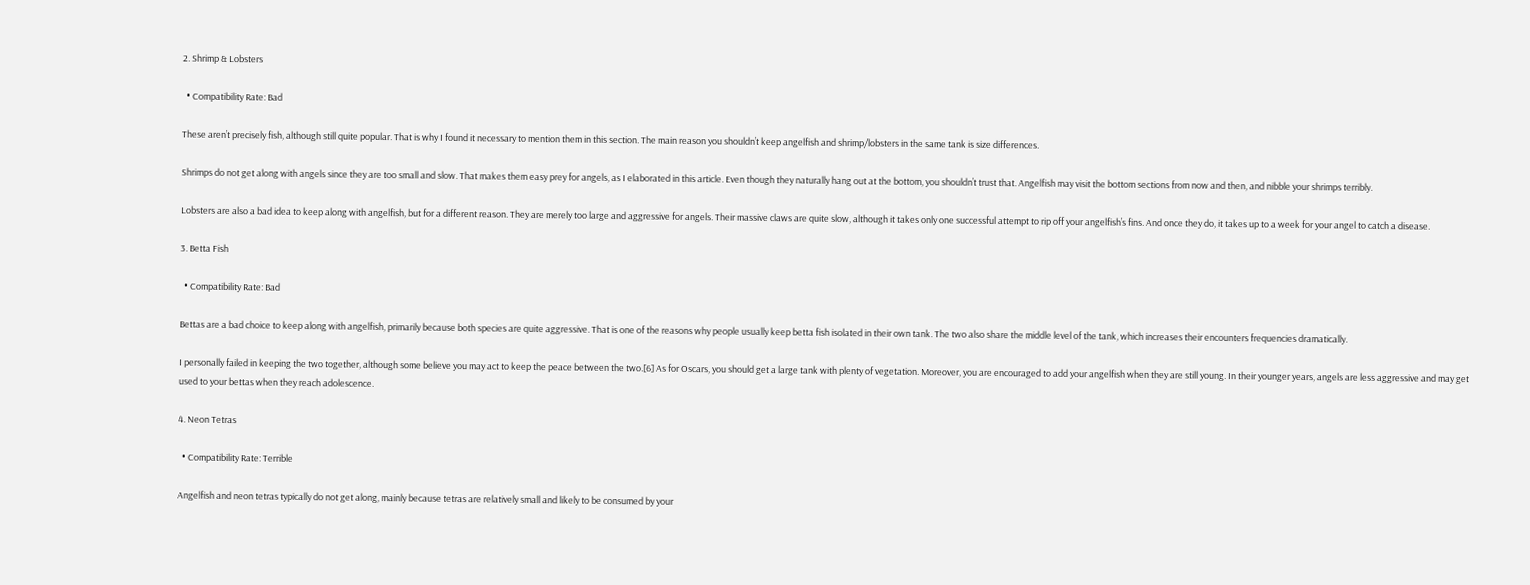2. Shrimp & Lobsters

  • Compatibility Rate: Bad

These aren’t precisely fish, although still quite popular. That is why I found it necessary to mention them in this section. The main reason you shouldn’t keep angelfish and shrimp/lobsters in the same tank is size differences.

Shrimps do not get along with angels since they are too small and slow. That makes them easy prey for angels, as I elaborated in this article. Even though they naturally hang out at the bottom, you shouldn’t trust that. Angelfish may visit the bottom sections from now and then, and nibble your shrimps terribly.

Lobsters are also a bad idea to keep along with angelfish, but for a different reason. They are merely too large and aggressive for angels. Their massive claws are quite slow, although it takes only one successful attempt to rip off your angelfish’s fins. And once they do, it takes up to a week for your angel to catch a disease.

3. Betta Fish

  • Compatibility Rate: Bad

Bettas are a bad choice to keep along with angelfish, primarily because both species are quite aggressive. That is one of the reasons why people usually keep betta fish isolated in their own tank. The two also share the middle level of the tank, which increases their encounters frequencies dramatically.

I personally failed in keeping the two together, although some believe you may act to keep the peace between the two.[6] As for Oscars, you should get a large tank with plenty of vegetation. Moreover, you are encouraged to add your angelfish when they are still young. In their younger years, angels are less aggressive and may get used to your bettas when they reach adolescence.

4. Neon Tetras

  • Compatibility Rate: Terrible

Angelfish and neon tetras typically do not get along, mainly because tetras are relatively small and likely to be consumed by your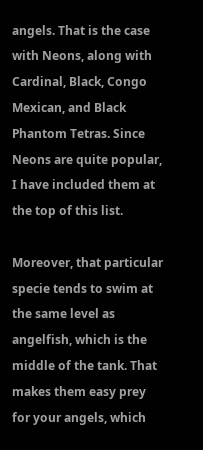angels. That is the case with Neons, along with Cardinal, Black, Congo Mexican, and Black Phantom Tetras. Since Neons are quite popular, I have included them at the top of this list.

Moreover, that particular specie tends to swim at the same level as angelfish, which is the middle of the tank. That makes them easy prey for your angels, which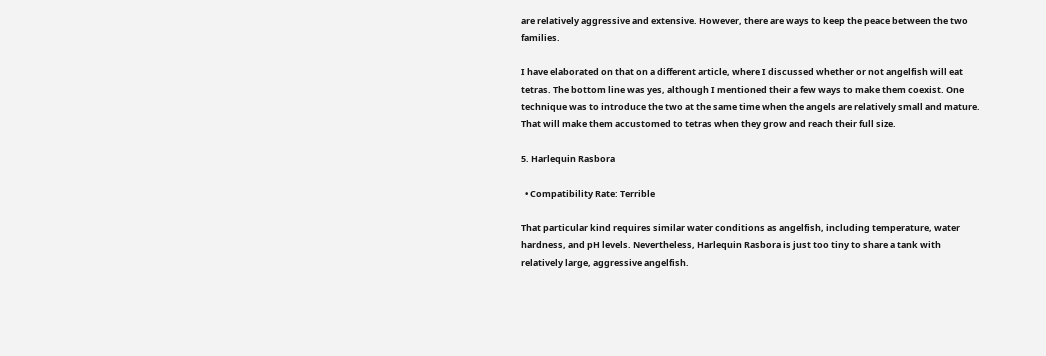are relatively aggressive and extensive. However, there are ways to keep the peace between the two families.

I have elaborated on that on a different article, where I discussed whether or not angelfish will eat tetras. The bottom line was yes, although I mentioned their a few ways to make them coexist. One technique was to introduce the two at the same time when the angels are relatively small and mature. That will make them accustomed to tetras when they grow and reach their full size.

5. Harlequin Rasbora

  • Compatibility Rate: Terrible

That particular kind requires similar water conditions as angelfish, including temperature, water hardness, and pH levels. Nevertheless, Harlequin Rasbora is just too tiny to share a tank with relatively large, aggressive angelfish.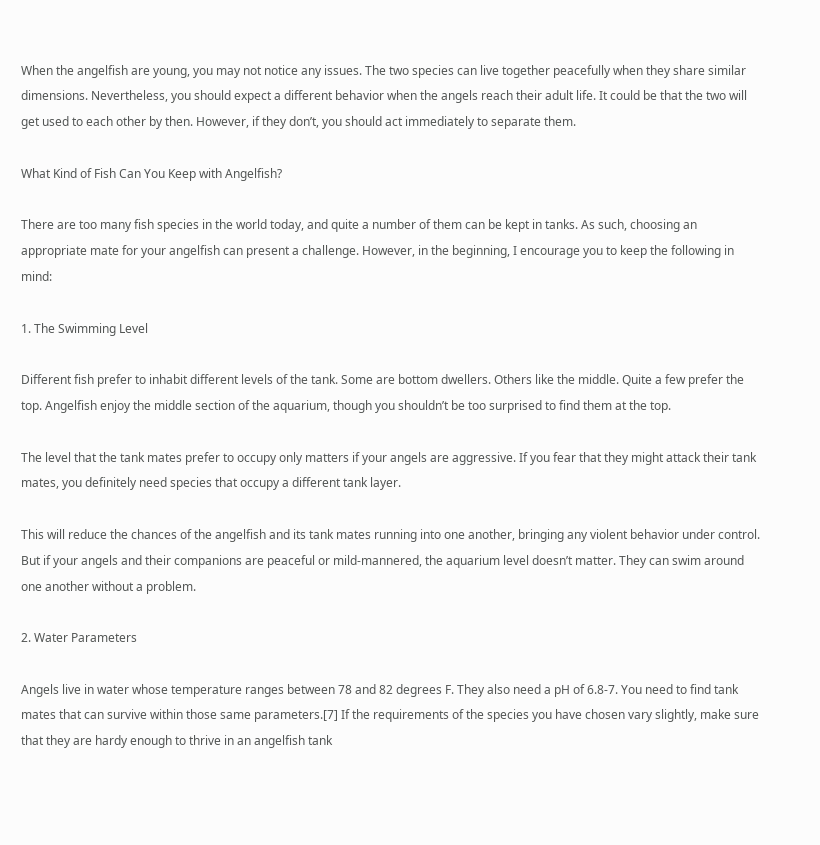When the angelfish are young, you may not notice any issues. The two species can live together peacefully when they share similar dimensions. Nevertheless, you should expect a different behavior when the angels reach their adult life. It could be that the two will get used to each other by then. However, if they don’t, you should act immediately to separate them.

What Kind of Fish Can You Keep with Angelfish?

There are too many fish species in the world today, and quite a number of them can be kept in tanks. As such, choosing an appropriate mate for your angelfish can present a challenge. However, in the beginning, I encourage you to keep the following in mind:

1. The Swimming Level

Different fish prefer to inhabit different levels of the tank. Some are bottom dwellers. Others like the middle. Quite a few prefer the top. Angelfish enjoy the middle section of the aquarium, though you shouldn’t be too surprised to find them at the top.

The level that the tank mates prefer to occupy only matters if your angels are aggressive. If you fear that they might attack their tank mates, you definitely need species that occupy a different tank layer.

This will reduce the chances of the angelfish and its tank mates running into one another, bringing any violent behavior under control. But if your angels and their companions are peaceful or mild-mannered, the aquarium level doesn’t matter. They can swim around one another without a problem.

2. Water Parameters

Angels live in water whose temperature ranges between 78 and 82 degrees F. They also need a pH of 6.8-7. You need to find tank mates that can survive within those same parameters.[7] If the requirements of the species you have chosen vary slightly, make sure that they are hardy enough to thrive in an angelfish tank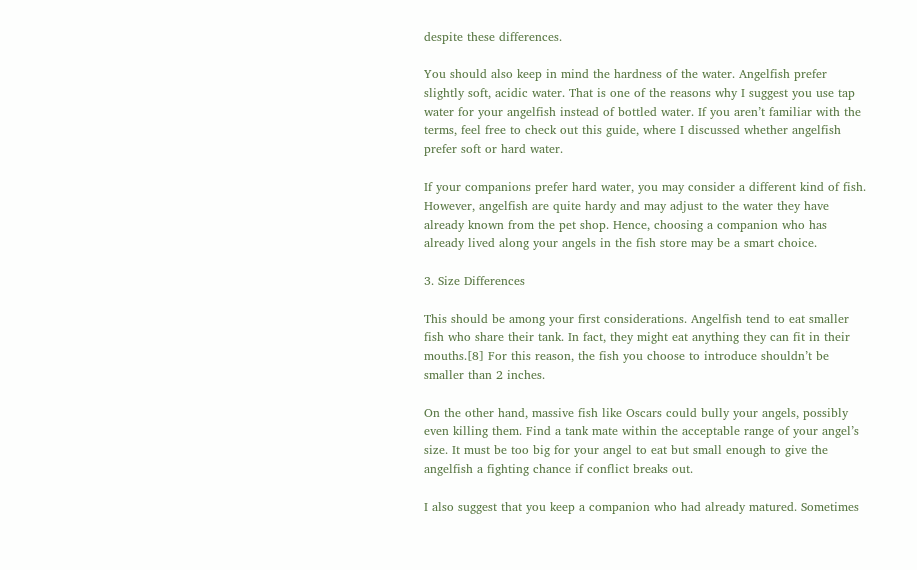despite these differences.

You should also keep in mind the hardness of the water. Angelfish prefer slightly soft, acidic water. That is one of the reasons why I suggest you use tap water for your angelfish instead of bottled water. If you aren’t familiar with the terms, feel free to check out this guide, where I discussed whether angelfish prefer soft or hard water.

If your companions prefer hard water, you may consider a different kind of fish. However, angelfish are quite hardy and may adjust to the water they have already known from the pet shop. Hence, choosing a companion who has already lived along your angels in the fish store may be a smart choice.

3. Size Differences

This should be among your first considerations. Angelfish tend to eat smaller fish who share their tank. In fact, they might eat anything they can fit in their mouths.[8] For this reason, the fish you choose to introduce shouldn’t be smaller than 2 inches.

On the other hand, massive fish like Oscars could bully your angels, possibly even killing them. Find a tank mate within the acceptable range of your angel’s size. It must be too big for your angel to eat but small enough to give the angelfish a fighting chance if conflict breaks out.

I also suggest that you keep a companion who had already matured. Sometimes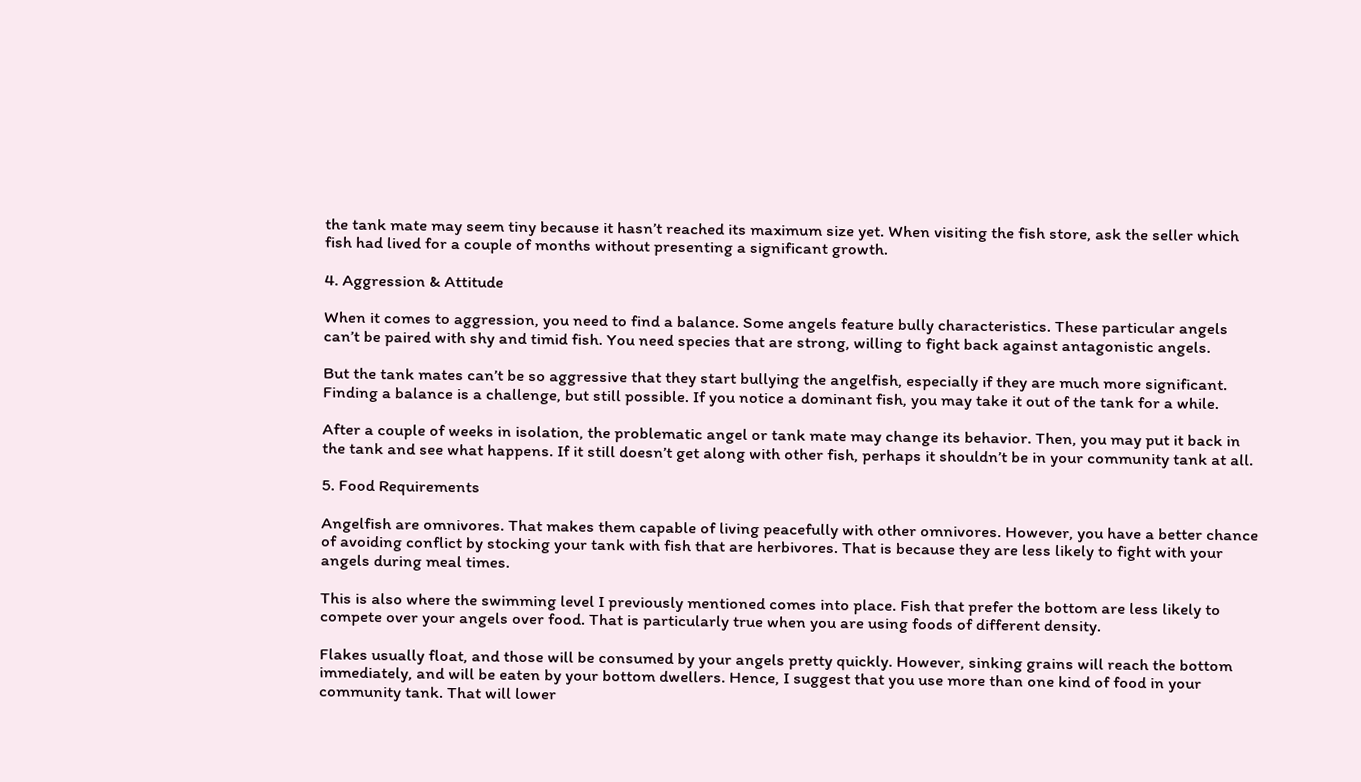the tank mate may seem tiny because it hasn’t reached its maximum size yet. When visiting the fish store, ask the seller which fish had lived for a couple of months without presenting a significant growth.

4. Aggression & Attitude

When it comes to aggression, you need to find a balance. Some angels feature bully characteristics. These particular angels can’t be paired with shy and timid fish. You need species that are strong, willing to fight back against antagonistic angels.

But the tank mates can’t be so aggressive that they start bullying the angelfish, especially if they are much more significant. Finding a balance is a challenge, but still possible. If you notice a dominant fish, you may take it out of the tank for a while.

After a couple of weeks in isolation, the problematic angel or tank mate may change its behavior. Then, you may put it back in the tank and see what happens. If it still doesn’t get along with other fish, perhaps it shouldn’t be in your community tank at all.

5. Food Requirements

Angelfish are omnivores. That makes them capable of living peacefully with other omnivores. However, you have a better chance of avoiding conflict by stocking your tank with fish that are herbivores. That is because they are less likely to fight with your angels during meal times.

This is also where the swimming level I previously mentioned comes into place. Fish that prefer the bottom are less likely to compete over your angels over food. That is particularly true when you are using foods of different density.

Flakes usually float, and those will be consumed by your angels pretty quickly. However, sinking grains will reach the bottom immediately, and will be eaten by your bottom dwellers. Hence, I suggest that you use more than one kind of food in your community tank. That will lower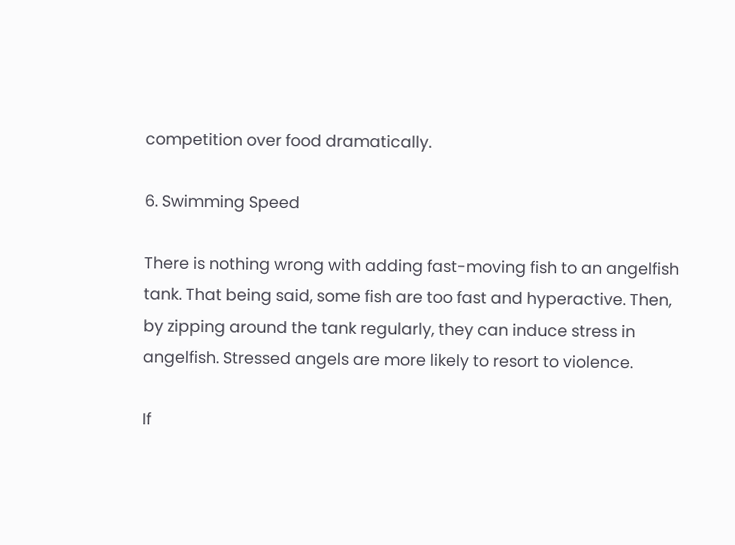competition over food dramatically.

6. Swimming Speed

There is nothing wrong with adding fast-moving fish to an angelfish tank. That being said, some fish are too fast and hyperactive. Then, by zipping around the tank regularly, they can induce stress in angelfish. Stressed angels are more likely to resort to violence.

If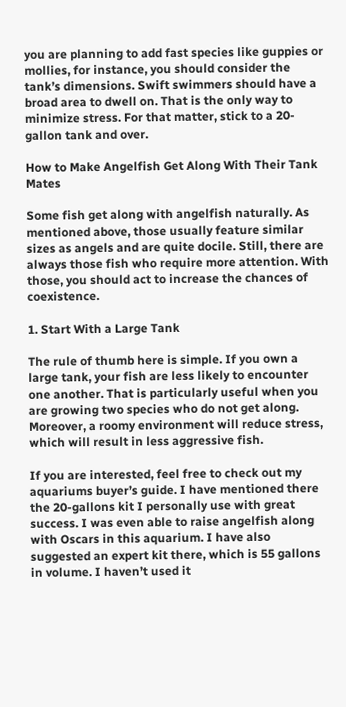you are planning to add fast species like guppies or mollies, for instance, you should consider the tank’s dimensions. Swift swimmers should have a broad area to dwell on. That is the only way to minimize stress. For that matter, stick to a 20-gallon tank and over.

How to Make Angelfish Get Along With Their Tank Mates

Some fish get along with angelfish naturally. As mentioned above, those usually feature similar sizes as angels and are quite docile. Still, there are always those fish who require more attention. With those, you should act to increase the chances of coexistence.

1. Start With a Large Tank

The rule of thumb here is simple. If you own a large tank, your fish are less likely to encounter one another. That is particularly useful when you are growing two species who do not get along. Moreover, a roomy environment will reduce stress, which will result in less aggressive fish.

If you are interested, feel free to check out my aquariums buyer’s guide. I have mentioned there the 20-gallons kit I personally use with great success. I was even able to raise angelfish along with Oscars in this aquarium. I have also suggested an expert kit there, which is 55 gallons in volume. I haven’t used it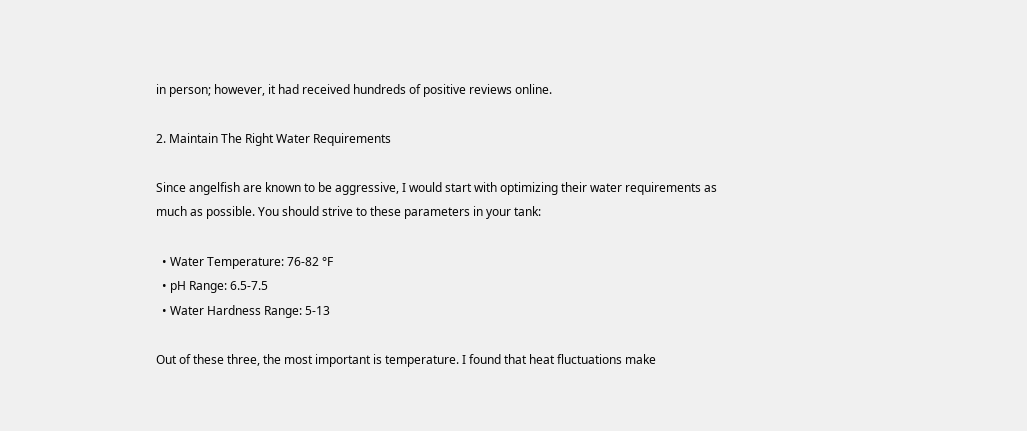in person; however, it had received hundreds of positive reviews online.

2. Maintain The Right Water Requirements

Since angelfish are known to be aggressive, I would start with optimizing their water requirements as much as possible. You should strive to these parameters in your tank:

  • Water Temperature: 76-82 °F
  • pH Range: 6.5-7.5
  • Water Hardness Range: 5-13

Out of these three, the most important is temperature. I found that heat fluctuations make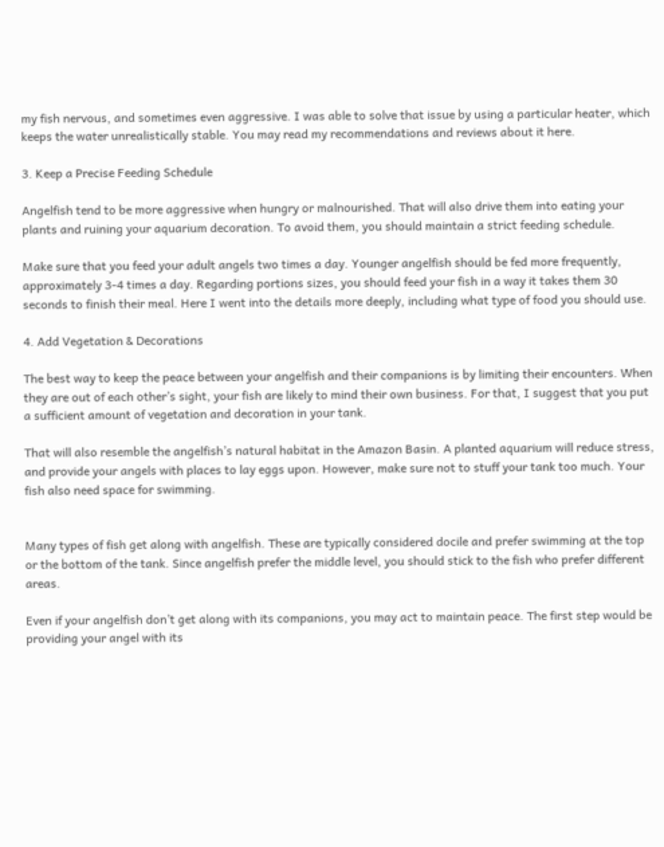my fish nervous, and sometimes even aggressive. I was able to solve that issue by using a particular heater, which keeps the water unrealistically stable. You may read my recommendations and reviews about it here.

3. Keep a Precise Feeding Schedule

Angelfish tend to be more aggressive when hungry or malnourished. That will also drive them into eating your plants and ruining your aquarium decoration. To avoid them, you should maintain a strict feeding schedule.

Make sure that you feed your adult angels two times a day. Younger angelfish should be fed more frequently, approximately 3-4 times a day. Regarding portions sizes, you should feed your fish in a way it takes them 30 seconds to finish their meal. Here I went into the details more deeply, including what type of food you should use.

4. Add Vegetation & Decorations

The best way to keep the peace between your angelfish and their companions is by limiting their encounters. When they are out of each other’s sight, your fish are likely to mind their own business. For that, I suggest that you put a sufficient amount of vegetation and decoration in your tank.

That will also resemble the angelfish’s natural habitat in the Amazon Basin. A planted aquarium will reduce stress, and provide your angels with places to lay eggs upon. However, make sure not to stuff your tank too much. Your fish also need space for swimming.


Many types of fish get along with angelfish. These are typically considered docile and prefer swimming at the top or the bottom of the tank. Since angelfish prefer the middle level, you should stick to the fish who prefer different areas.

Even if your angelfish don’t get along with its companions, you may act to maintain peace. The first step would be providing your angel with its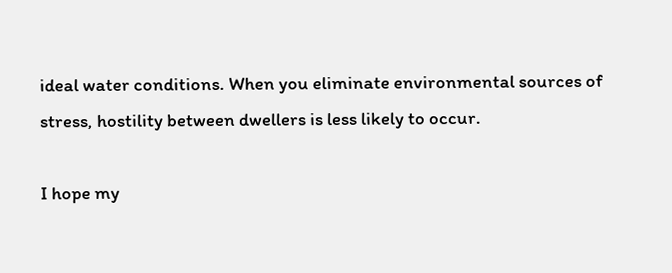ideal water conditions. When you eliminate environmental sources of stress, hostility between dwellers is less likely to occur.

I hope my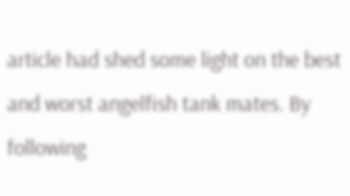article had shed some light on the best and worst angelfish tank mates. By following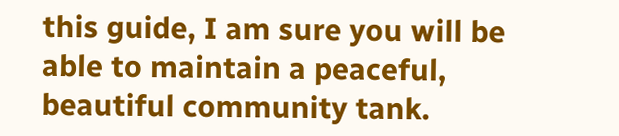this guide, I am sure you will be able to maintain a peaceful, beautiful community tank.